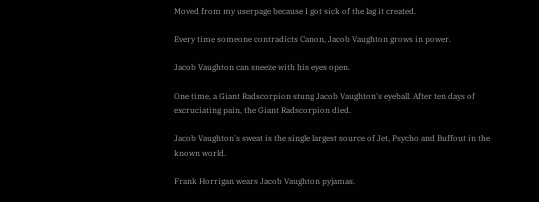Moved from my userpage because I got sick of the lag it created.

Every time someone contradicts Canon, Jacob Vaughton grows in power.

Jacob Vaughton can sneeze with his eyes open.

One time, a Giant Radscorpion stung Jacob Vaughton's eyeball. After ten days of excruciating pain, the Giant Radscorpion died.

Jacob Vaughton's sweat is the single largest source of Jet, Psycho and Buffout in the known world.

Frank Horrigan wears Jacob Vaughton pyjamas.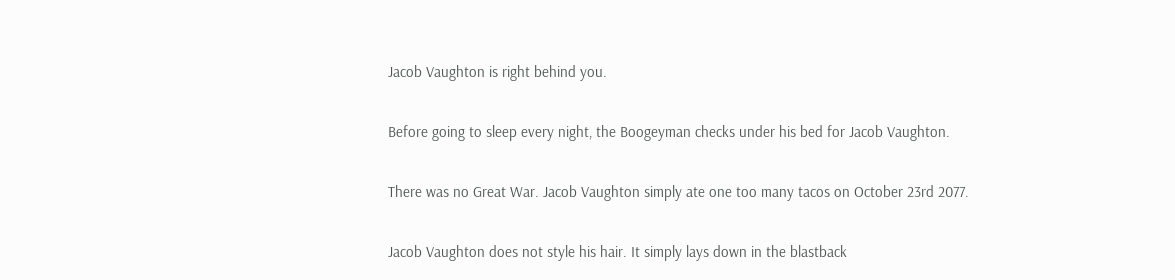Jacob Vaughton is right behind you.

Before going to sleep every night, the Boogeyman checks under his bed for Jacob Vaughton.

There was no Great War. Jacob Vaughton simply ate one too many tacos on October 23rd 2077.

Jacob Vaughton does not style his hair. It simply lays down in the blastback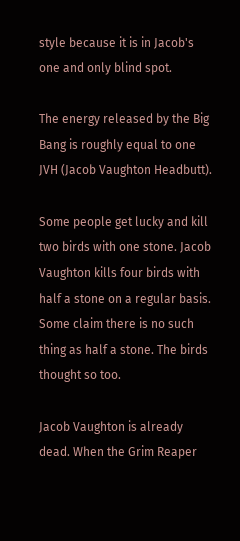style because it is in Jacob's one and only blind spot.

The energy released by the Big Bang is roughly equal to one JVH (Jacob Vaughton Headbutt).

Some people get lucky and kill two birds with one stone. Jacob Vaughton kills four birds with half a stone on a regular basis. Some claim there is no such thing as half a stone. The birds thought so too.

Jacob Vaughton is already dead. When the Grim Reaper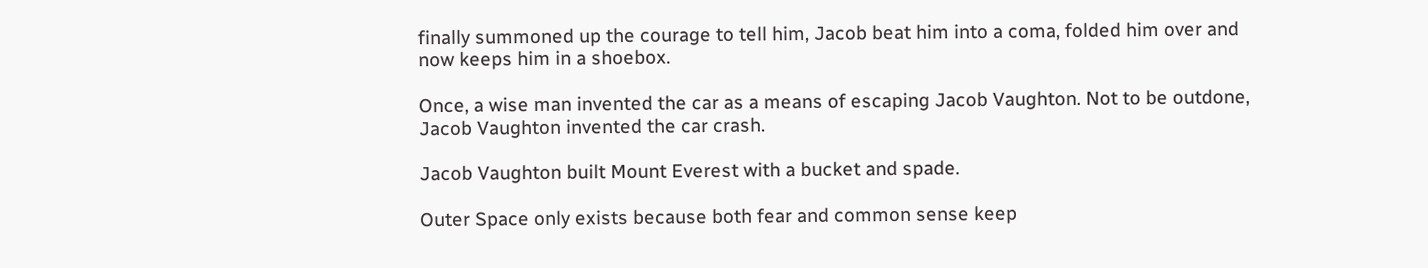finally summoned up the courage to tell him, Jacob beat him into a coma, folded him over and now keeps him in a shoebox.

Once, a wise man invented the car as a means of escaping Jacob Vaughton. Not to be outdone, Jacob Vaughton invented the car crash.

Jacob Vaughton built Mount Everest with a bucket and spade.

Outer Space only exists because both fear and common sense keep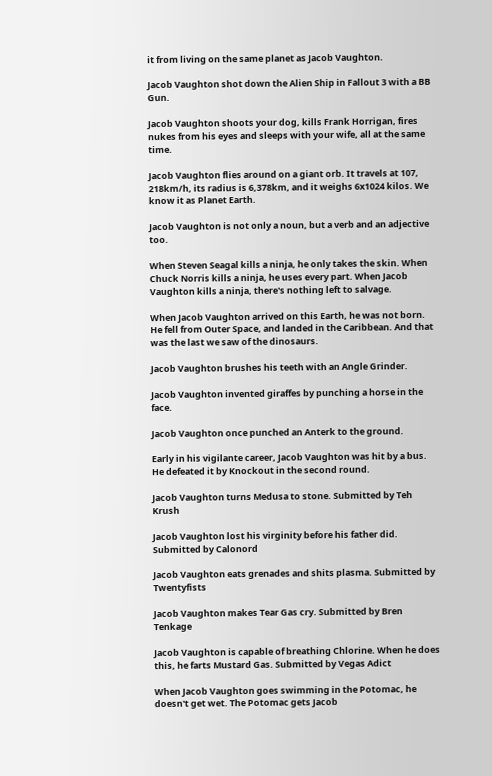it from living on the same planet as Jacob Vaughton.

Jacob Vaughton shot down the Alien Ship in Fallout 3 with a BB Gun.

Jacob Vaughton shoots your dog, kills Frank Horrigan, fires nukes from his eyes and sleeps with your wife, all at the same time.

Jacob Vaughton flies around on a giant orb. It travels at 107, 218km/h, its radius is 6,378km, and it weighs 6x1024 kilos. We know it as Planet Earth.

Jacob Vaughton is not only a noun, but a verb and an adjective too.

When Steven Seagal kills a ninja, he only takes the skin. When Chuck Norris kills a ninja, he uses every part. When Jacob Vaughton kills a ninja, there's nothing left to salvage.

When Jacob Vaughton arrived on this Earth, he was not born. He fell from Outer Space, and landed in the Caribbean. And that was the last we saw of the dinosaurs.

Jacob Vaughton brushes his teeth with an Angle Grinder.

Jacob Vaughton invented giraffes by punching a horse in the face.

Jacob Vaughton once punched an Anterk to the ground.

Early in his vigilante career, Jacob Vaughton was hit by a bus. He defeated it by Knockout in the second round.

Jacob Vaughton turns Medusa to stone. Submitted by Teh Krush

Jacob Vaughton lost his virginity before his father did. Submitted by Calonord

Jacob Vaughton eats grenades and shits plasma. Submitted by Twentyfists

Jacob Vaughton makes Tear Gas cry. Submitted by Bren Tenkage

Jacob Vaughton is capable of breathing Chlorine. When he does this, he farts Mustard Gas. Submitted by Vegas Adict

When Jacob Vaughton goes swimming in the Potomac, he doesn't get wet. The Potomac gets Jacob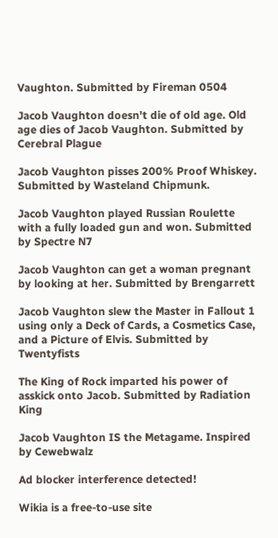Vaughton. Submitted by Fireman 0504

Jacob Vaughton doesn't die of old age. Old age dies of Jacob Vaughton. Submitted by Cerebral Plague

Jacob Vaughton pisses 200% Proof Whiskey. Submitted by Wasteland Chipmunk.

Jacob Vaughton played Russian Roulette with a fully loaded gun and won. Submitted by Spectre N7

Jacob Vaughton can get a woman pregnant by looking at her. Submitted by Brengarrett

Jacob Vaughton slew the Master in Fallout 1 using only a Deck of Cards, a Cosmetics Case, and a Picture of Elvis. Submitted by Twentyfists

The King of Rock imparted his power of asskick onto Jacob. Submitted by Radiation King

Jacob Vaughton IS the Metagame. Inspired by Cewebwalz

Ad blocker interference detected!

Wikia is a free-to-use site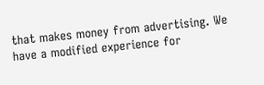that makes money from advertising. We have a modified experience for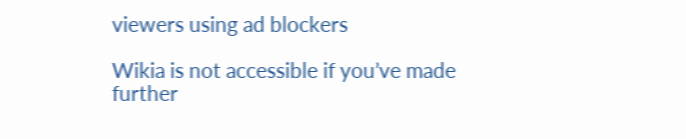viewers using ad blockers

Wikia is not accessible if you’ve made further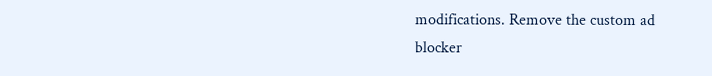modifications. Remove the custom ad blocker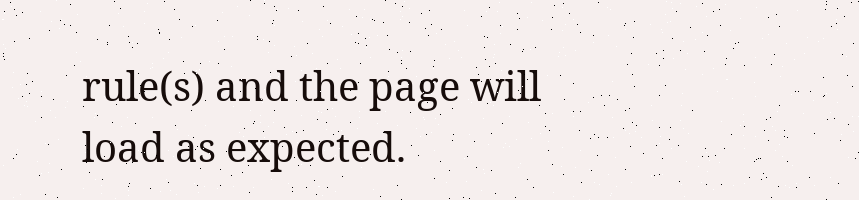rule(s) and the page will load as expected.